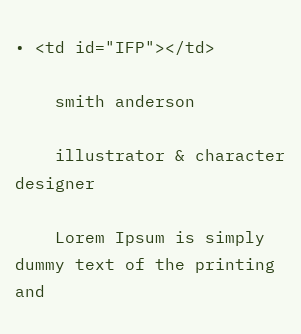• <td id="IFP"></td>

    smith anderson

    illustrator & character designer

    Lorem Ipsum is simply dummy text of the printing and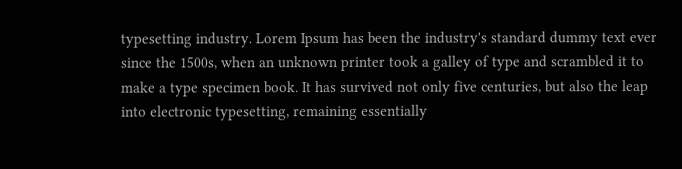typesetting industry. Lorem Ipsum has been the industry's standard dummy text ever since the 1500s, when an unknown printer took a galley of type and scrambled it to make a type specimen book. It has survived not only five centuries, but also the leap into electronic typesetting, remaining essentially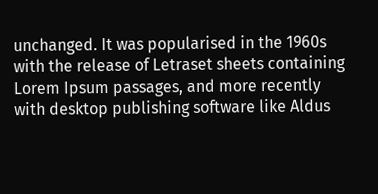unchanged. It was popularised in the 1960s with the release of Letraset sheets containing Lorem Ipsum passages, and more recently with desktop publishing software like Aldus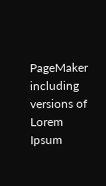PageMaker including versions of Lorem Ipsum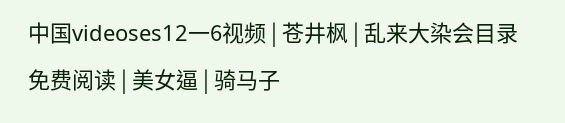中国videoses12一6视频 | 苍井枫 | 乱来大染会目录免费阅读 | 美女逼 | 骑马子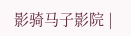影骑马子影院 |